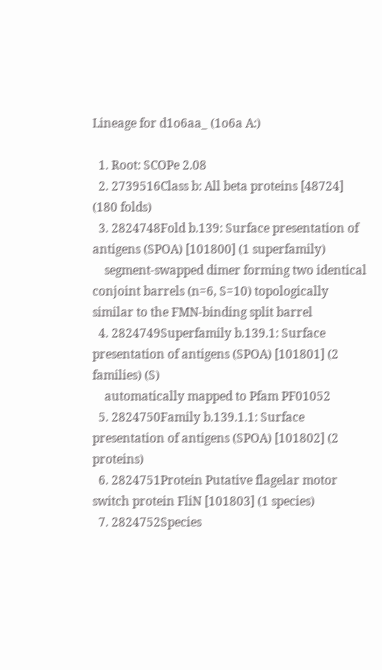Lineage for d1o6aa_ (1o6a A:)

  1. Root: SCOPe 2.08
  2. 2739516Class b: All beta proteins [48724] (180 folds)
  3. 2824748Fold b.139: Surface presentation of antigens (SPOA) [101800] (1 superfamily)
    segment-swapped dimer forming two identical conjoint barrels (n=6, S=10) topologically similar to the FMN-binding split barrel
  4. 2824749Superfamily b.139.1: Surface presentation of antigens (SPOA) [101801] (2 families) (S)
    automatically mapped to Pfam PF01052
  5. 2824750Family b.139.1.1: Surface presentation of antigens (SPOA) [101802] (2 proteins)
  6. 2824751Protein Putative flagelar motor switch protein FliN [101803] (1 species)
  7. 2824752Species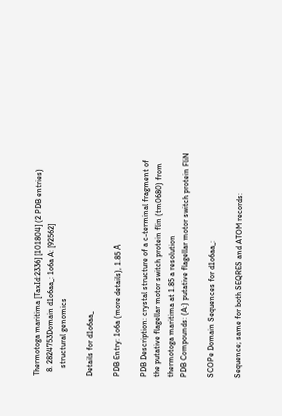Thermotoga maritima [TaxId:2336] [101804] (2 PDB entries)
  8. 2824753Domain d1o6aa_: 1o6a A: [92562]
    structural genomics

Details for d1o6aa_

PDB Entry: 1o6a (more details), 1.85 Å

PDB Description: crystal structure of a c-terminal fragment of the putative flagellar motor switch protein flin (tm0680) from thermotoga maritima at 1.85 a resolution
PDB Compounds: (A:) putative flagellar motor switch protein FliN

SCOPe Domain Sequences for d1o6aa_:

Sequence; same for both SEQRES and ATOM records: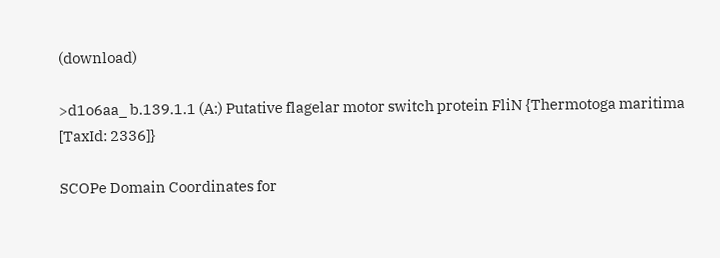(download)

>d1o6aa_ b.139.1.1 (A:) Putative flagelar motor switch protein FliN {Thermotoga maritima [TaxId: 2336]}

SCOPe Domain Coordinates for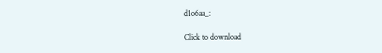d1o6aa_:

Click to download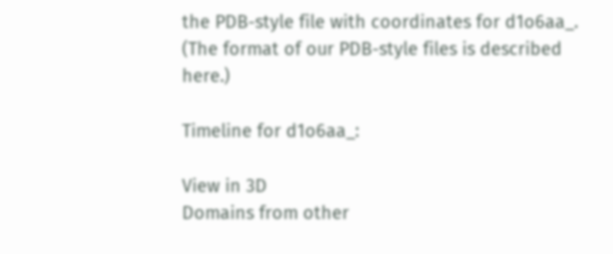the PDB-style file with coordinates for d1o6aa_.
(The format of our PDB-style files is described here.)

Timeline for d1o6aa_:

View in 3D
Domains from other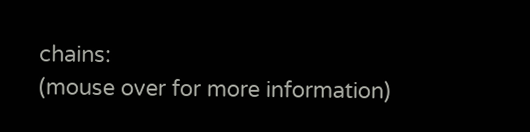chains:
(mouse over for more information)